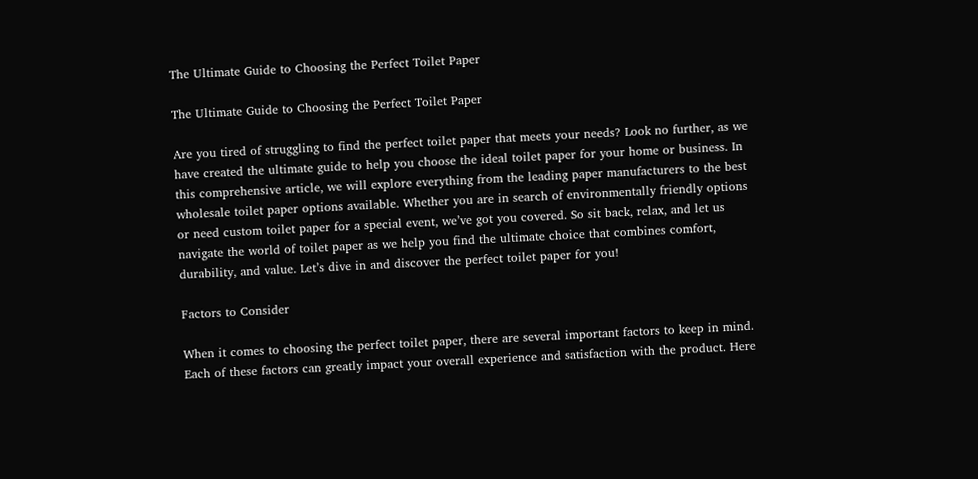The Ultimate Guide to Choosing the Perfect Toilet Paper

The Ultimate Guide to Choosing the Perfect Toilet Paper

Are you tired of struggling to find the perfect toilet paper that meets your needs? Look no further, as we have created the ultimate guide to help you choose the ideal toilet paper for your home or business. In this comprehensive article, we will explore everything from the leading paper manufacturers to the best wholesale toilet paper options available. Whether you are in search of environmentally friendly options or need custom toilet paper for a special event, we’ve got you covered. So sit back, relax, and let us navigate the world of toilet paper as we help you find the ultimate choice that combines comfort, durability, and value. Let’s dive in and discover the perfect toilet paper for you!

Factors to Consider

When it comes to choosing the perfect toilet paper, there are several important factors to keep in mind. Each of these factors can greatly impact your overall experience and satisfaction with the product. Here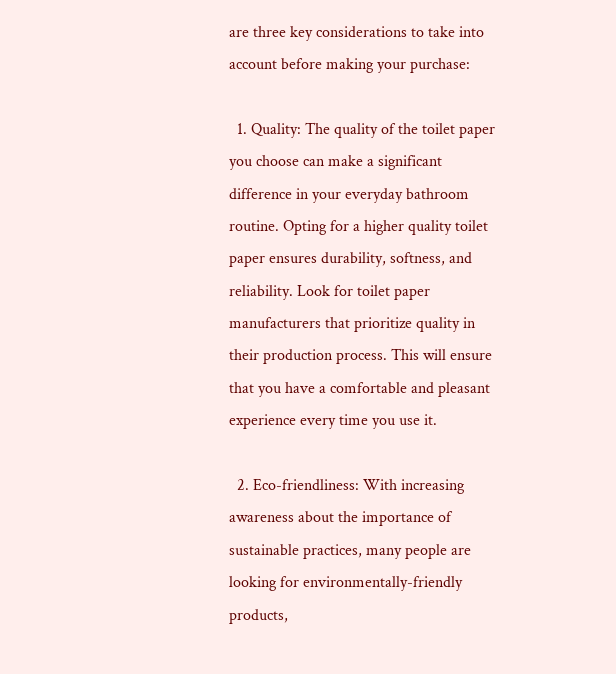are three key considerations to take into account before making your purchase:

  1. Quality: The quality of the toilet paper you choose can make a significant difference in your everyday bathroom routine. Opting for a higher quality toilet paper ensures durability, softness, and reliability. Look for toilet paper manufacturers that prioritize quality in their production process. This will ensure that you have a comfortable and pleasant experience every time you use it.

  2. Eco-friendliness: With increasing awareness about the importance of sustainable practices, many people are looking for environmentally-friendly products,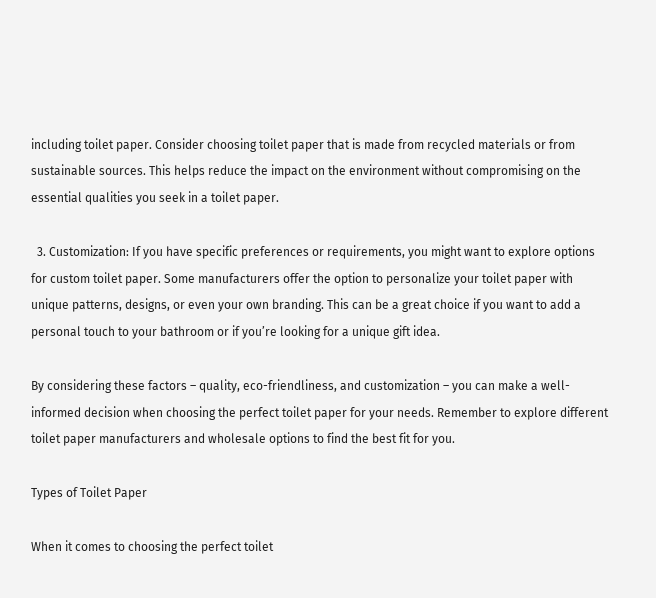including toilet paper. Consider choosing toilet paper that is made from recycled materials or from sustainable sources. This helps reduce the impact on the environment without compromising on the essential qualities you seek in a toilet paper.

  3. Customization: If you have specific preferences or requirements, you might want to explore options for custom toilet paper. Some manufacturers offer the option to personalize your toilet paper with unique patterns, designs, or even your own branding. This can be a great choice if you want to add a personal touch to your bathroom or if you’re looking for a unique gift idea.

By considering these factors – quality, eco-friendliness, and customization – you can make a well-informed decision when choosing the perfect toilet paper for your needs. Remember to explore different toilet paper manufacturers and wholesale options to find the best fit for you.

Types of Toilet Paper

When it comes to choosing the perfect toilet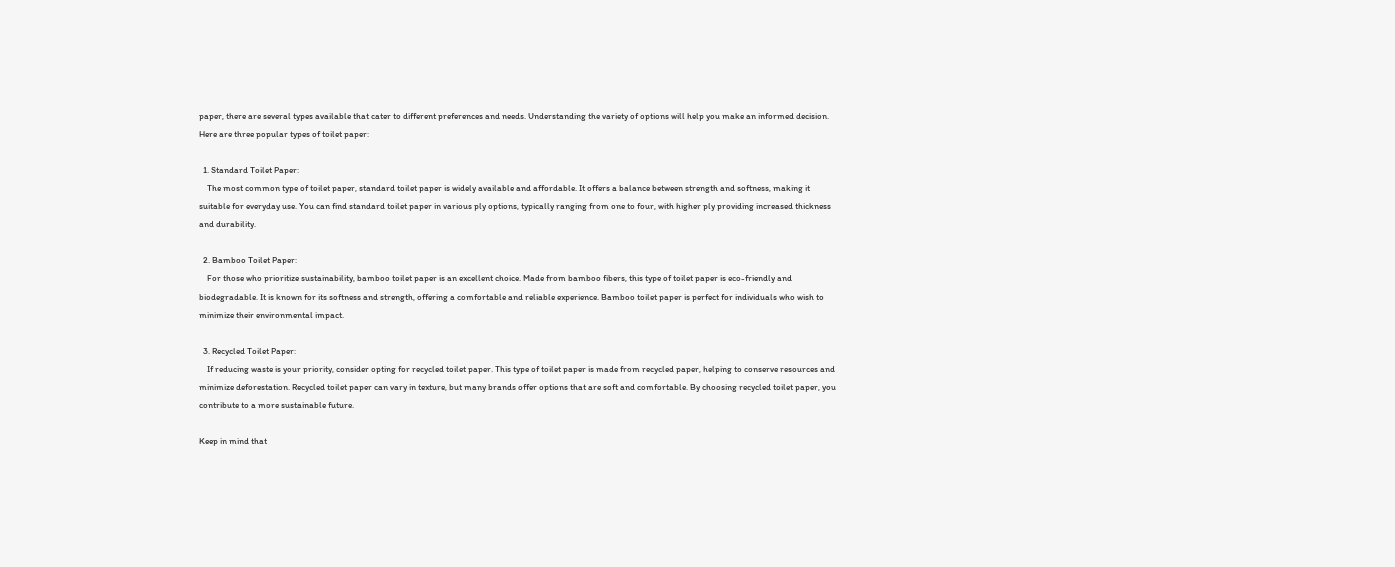paper, there are several types available that cater to different preferences and needs. Understanding the variety of options will help you make an informed decision. Here are three popular types of toilet paper:

  1. Standard Toilet Paper:
    The most common type of toilet paper, standard toilet paper is widely available and affordable. It offers a balance between strength and softness, making it suitable for everyday use. You can find standard toilet paper in various ply options, typically ranging from one to four, with higher ply providing increased thickness and durability.

  2. Bamboo Toilet Paper:
    For those who prioritize sustainability, bamboo toilet paper is an excellent choice. Made from bamboo fibers, this type of toilet paper is eco-friendly and biodegradable. It is known for its softness and strength, offering a comfortable and reliable experience. Bamboo toilet paper is perfect for individuals who wish to minimize their environmental impact.

  3. Recycled Toilet Paper:
    If reducing waste is your priority, consider opting for recycled toilet paper. This type of toilet paper is made from recycled paper, helping to conserve resources and minimize deforestation. Recycled toilet paper can vary in texture, but many brands offer options that are soft and comfortable. By choosing recycled toilet paper, you contribute to a more sustainable future.

Keep in mind that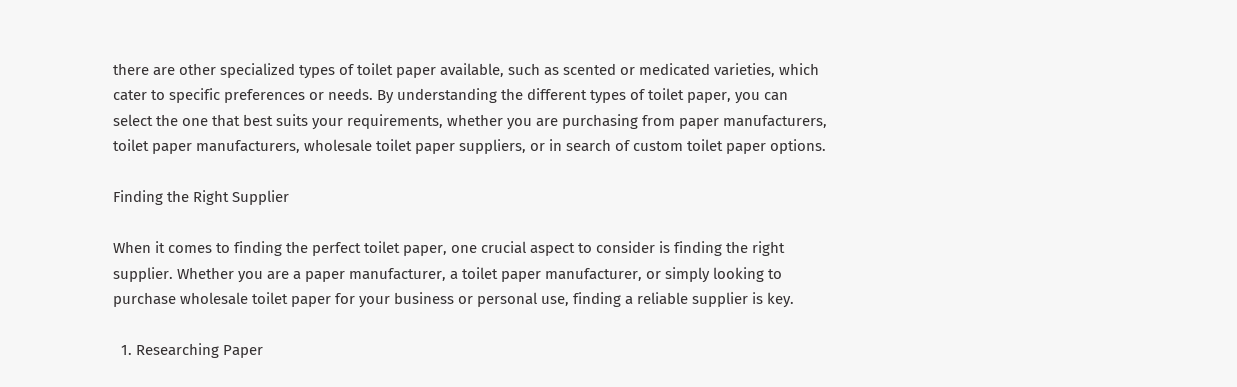there are other specialized types of toilet paper available, such as scented or medicated varieties, which cater to specific preferences or needs. By understanding the different types of toilet paper, you can select the one that best suits your requirements, whether you are purchasing from paper manufacturers, toilet paper manufacturers, wholesale toilet paper suppliers, or in search of custom toilet paper options.

Finding the Right Supplier

When it comes to finding the perfect toilet paper, one crucial aspect to consider is finding the right supplier. Whether you are a paper manufacturer, a toilet paper manufacturer, or simply looking to purchase wholesale toilet paper for your business or personal use, finding a reliable supplier is key.

  1. Researching Paper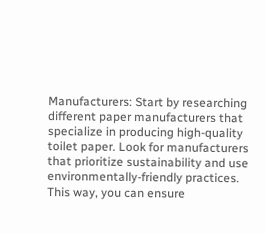Manufacturers: Start by researching different paper manufacturers that specialize in producing high-quality toilet paper. Look for manufacturers that prioritize sustainability and use environmentally-friendly practices. This way, you can ensure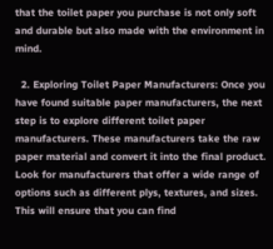that the toilet paper you purchase is not only soft and durable but also made with the environment in mind.

  2. Exploring Toilet Paper Manufacturers: Once you have found suitable paper manufacturers, the next step is to explore different toilet paper manufacturers. These manufacturers take the raw paper material and convert it into the final product. Look for manufacturers that offer a wide range of options such as different plys, textures, and sizes. This will ensure that you can find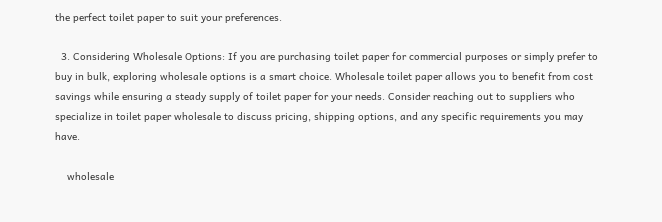the perfect toilet paper to suit your preferences.

  3. Considering Wholesale Options: If you are purchasing toilet paper for commercial purposes or simply prefer to buy in bulk, exploring wholesale options is a smart choice. Wholesale toilet paper allows you to benefit from cost savings while ensuring a steady supply of toilet paper for your needs. Consider reaching out to suppliers who specialize in toilet paper wholesale to discuss pricing, shipping options, and any specific requirements you may have.

    wholesale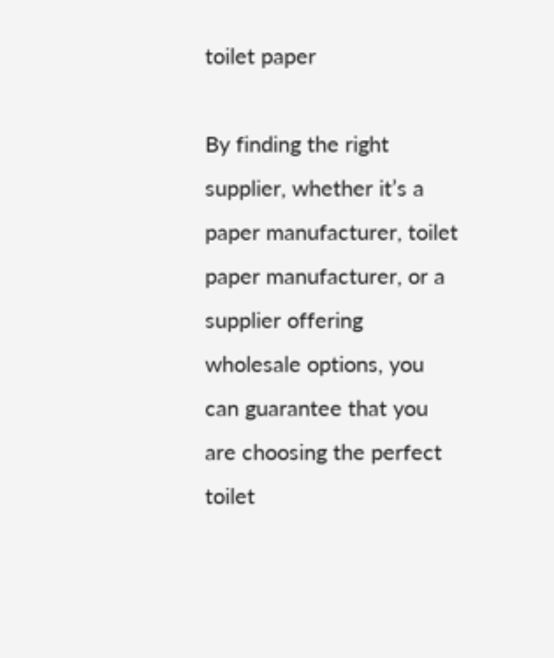toilet paper

By finding the right supplier, whether it’s a paper manufacturer, toilet paper manufacturer, or a supplier offering wholesale options, you can guarantee that you are choosing the perfect toilet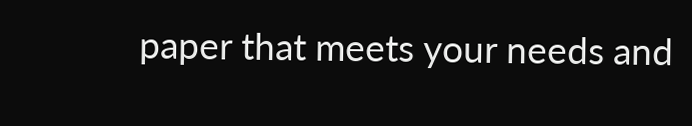paper that meets your needs and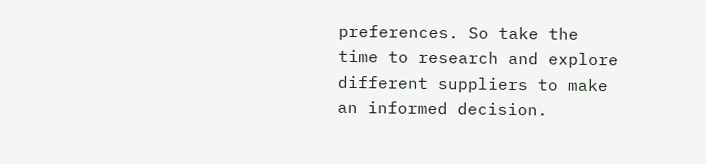preferences. So take the time to research and explore different suppliers to make an informed decision.